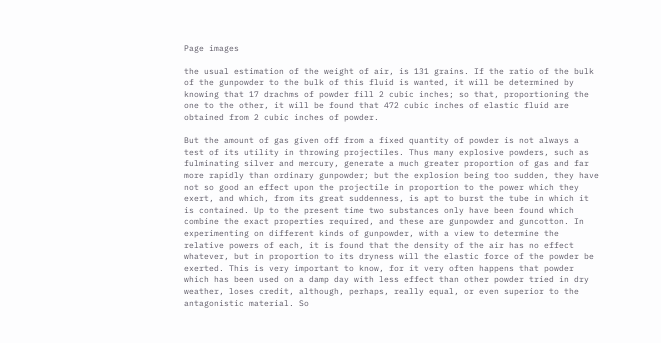Page images

the usual estimation of the weight of air, is 131 grains. If the ratio of the bulk of the gunpowder to the bulk of this fluid is wanted, it will be determined by knowing that 17 drachms of powder fill 2 cubic inches; so that, proportioning the one to the other, it will be found that 472 cubic inches of elastic fluid are obtained from 2 cubic inches of powder.

But the amount of gas given off from a fixed quantity of powder is not always a test of its utility in throwing projectiles. Thus many explosive powders, such as fulminating silver and mercury, generate a much greater proportion of gas and far more rapidly than ordinary gunpowder; but the explosion being too sudden, they have not so good an effect upon the projectile in proportion to the power which they exert, and which, from its great suddenness, is apt to burst the tube in which it is contained. Up to the present time two substances only have been found which combine the exact properties required, and these are gunpowder and guncotton. In experimenting on different kinds of gunpowder, with a view to determine the relative powers of each, it is found that the density of the air has no effect whatever, but in proportion to its dryness will the elastic force of the powder be exerted. This is very important to know, for it very often happens that powder which has been used on a damp day with less effect than other powder tried in dry weather, loses credit, although, perhaps, really equal, or even superior to the antagonistic material. So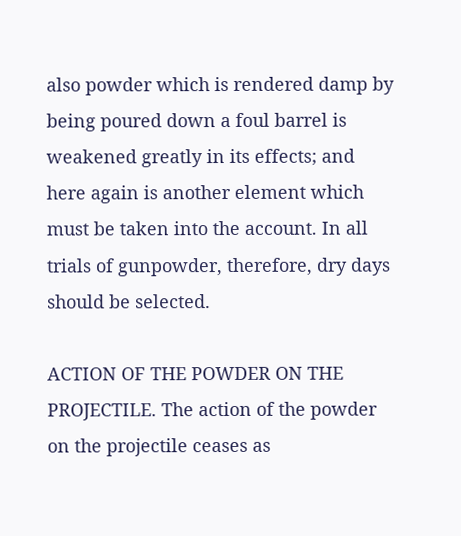also powder which is rendered damp by being poured down a foul barrel is weakened greatly in its effects; and here again is another element which must be taken into the account. In all trials of gunpowder, therefore, dry days should be selected.

ACTION OF THE POWDER ON THE PROJECTILE. The action of the powder on the projectile ceases as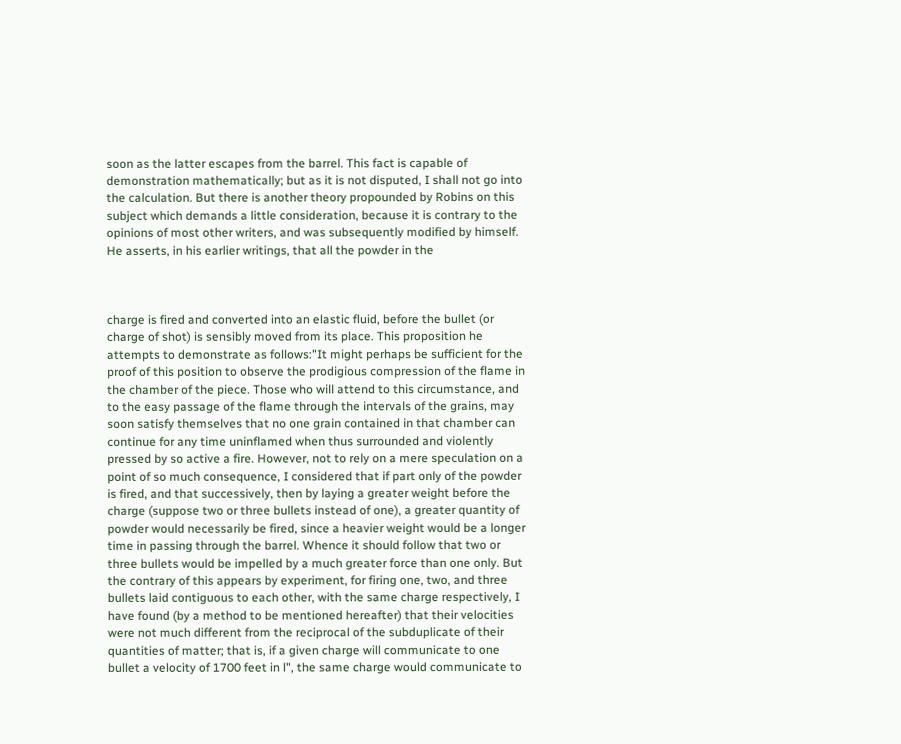soon as the latter escapes from the barrel. This fact is capable of demonstration mathematically; but as it is not disputed, I shall not go into the calculation. But there is another theory propounded by Robins on this subject which demands a little consideration, because it is contrary to the opinions of most other writers, and was subsequently modified by himself. He asserts, in his earlier writings, that all the powder in the



charge is fired and converted into an elastic fluid, before the bullet (or charge of shot) is sensibly moved from its place. This proposition he attempts to demonstrate as follows:"It might perhaps be sufficient for the proof of this position to observe the prodigious compression of the flame in the chamber of the piece. Those who will attend to this circumstance, and to the easy passage of the flame through the intervals of the grains, may soon satisfy themselves that no one grain contained in that chamber can continue for any time uninflamed when thus surrounded and violently pressed by so active a fire. However, not to rely on a mere speculation on a point of so much consequence, I considered that if part only of the powder is fired, and that successively, then by laying a greater weight before the charge (suppose two or three bullets instead of one), a greater quantity of powder would necessarily be fired, since a heavier weight would be a longer time in passing through the barrel. Whence it should follow that two or three bullets would be impelled by a much greater force than one only. But the contrary of this appears by experiment, for firing one, two, and three bullets laid contiguous to each other, with the same charge respectively, I have found (by a method to be mentioned hereafter) that their velocities were not much different from the reciprocal of the subduplicate of their quantities of matter; that is, if a given charge will communicate to one bullet a velocity of 1700 feet in l", the same charge would communicate to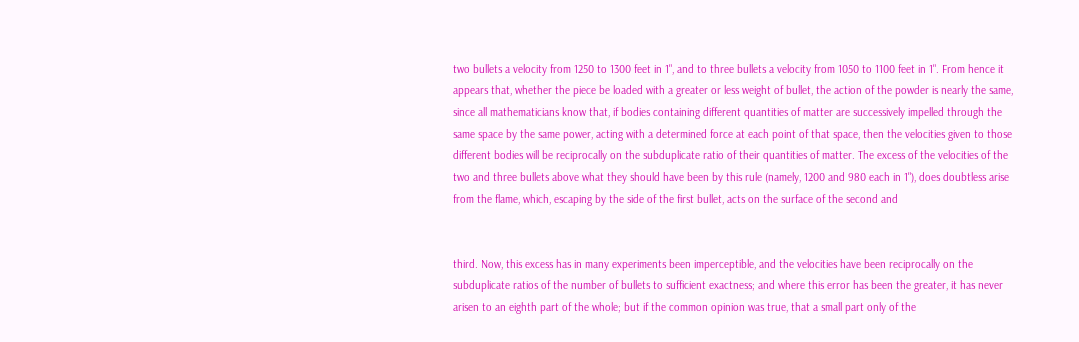two bullets a velocity from 1250 to 1300 feet in 1", and to three bullets a velocity from 1050 to 1100 feet in 1". From hence it appears that, whether the piece be loaded with a greater or less weight of bullet, the action of the powder is nearly the same, since all mathematicians know that, if bodies containing different quantities of matter are successively impelled through the same space by the same power, acting with a determined force at each point of that space, then the velocities given to those different bodies will be reciprocally on the subduplicate ratio of their quantities of matter. The excess of the velocities of the two and three bullets above what they should have been by this rule (namely, 1200 and 980 each in 1"), does doubtless arise from the flame, which, escaping by the side of the first bullet, acts on the surface of the second and


third. Now, this excess has in many experiments been imperceptible, and the velocities have been reciprocally on the subduplicate ratios of the number of bullets to sufficient exactness; and where this error has been the greater, it has never arisen to an eighth part of the whole; but if the common opinion was true, that a small part only of the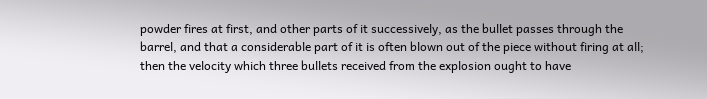powder fires at first, and other parts of it successively, as the bullet passes through the barrel, and that a considerable part of it is often blown out of the piece without firing at all; then the velocity which three bullets received from the explosion ought to have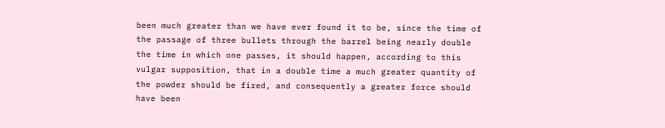been much greater than we have ever found it to be, since the time of the passage of three bullets through the barrel being nearly double the time in which one passes, it should happen, according to this vulgar supposition, that in a double time a much greater quantity of the powder should be fired, and consequently a greater force should have been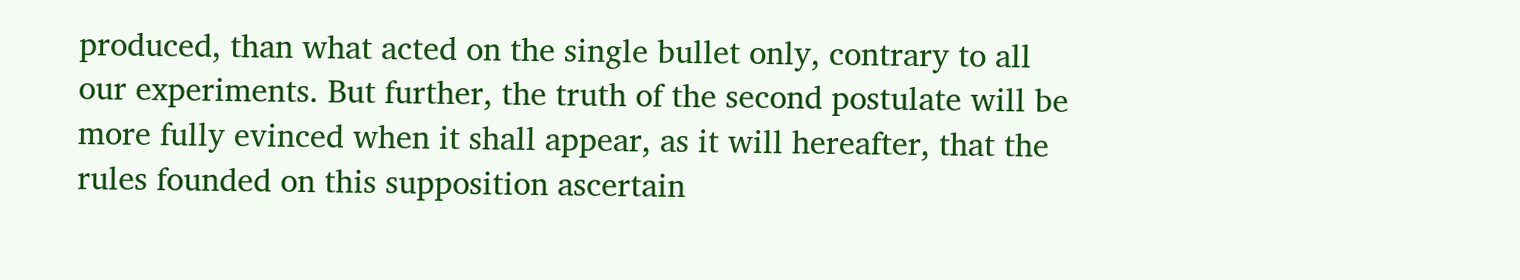produced, than what acted on the single bullet only, contrary to all our experiments. But further, the truth of the second postulate will be more fully evinced when it shall appear, as it will hereafter, that the rules founded on this supposition ascertain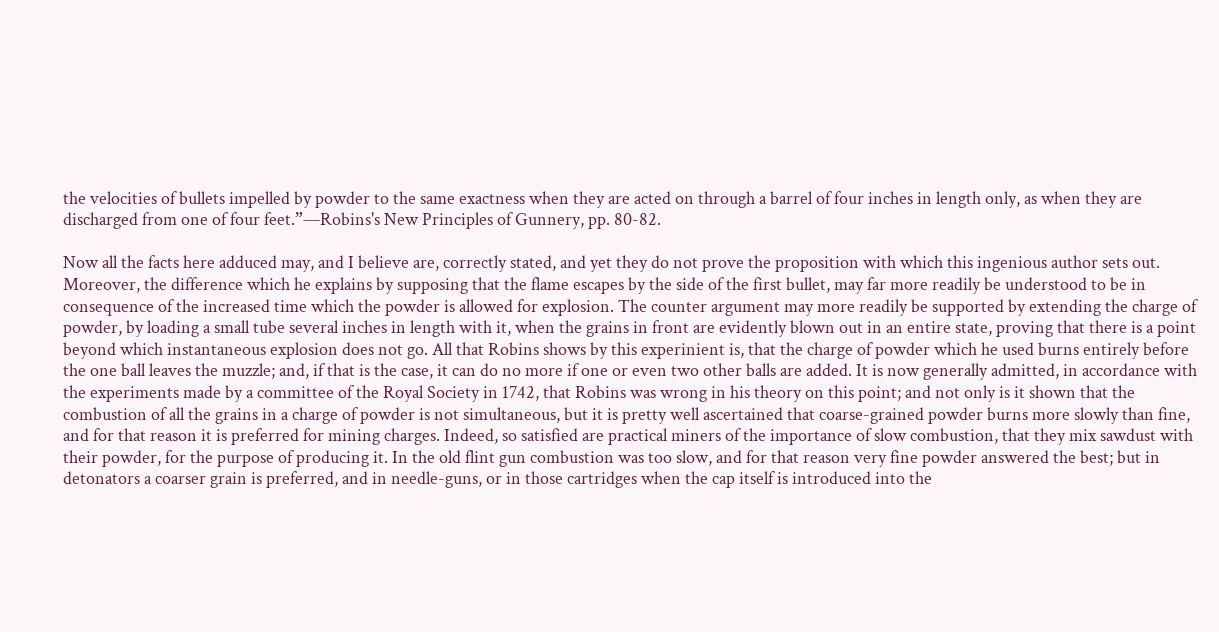the velocities of bullets impelled by powder to the same exactness when they are acted on through a barrel of four inches in length only, as when they are discharged from one of four feet.”—Robins's New Principles of Gunnery, pp. 80-82.

Now all the facts here adduced may, and I believe are, correctly stated, and yet they do not prove the proposition with which this ingenious author sets out. Moreover, the difference which he explains by supposing that the flame escapes by the side of the first bullet, may far more readily be understood to be in consequence of the increased time which the powder is allowed for explosion. The counter argument may more readily be supported by extending the charge of powder, by loading a small tube several inches in length with it, when the grains in front are evidently blown out in an entire state, proving that there is a point beyond which instantaneous explosion does not go. All that Robins shows by this experinient is, that the charge of powder which he used burns entirely before the one ball leaves the muzzle; and, if that is the case, it can do no more if one or even two other balls are added. It is now generally admitted, in accordance with the experiments made by a committee of the Royal Society in 1742, that Robins was wrong in his theory on this point; and not only is it shown that the combustion of all the grains in a charge of powder is not simultaneous, but it is pretty well ascertained that coarse-grained powder burns more slowly than fine, and for that reason it is preferred for mining charges. Indeed, so satisfied are practical miners of the importance of slow combustion, that they mix sawdust with their powder, for the purpose of producing it. In the old flint gun combustion was too slow, and for that reason very fine powder answered the best; but in detonators a coarser grain is preferred, and in needle-guns, or in those cartridges when the cap itself is introduced into the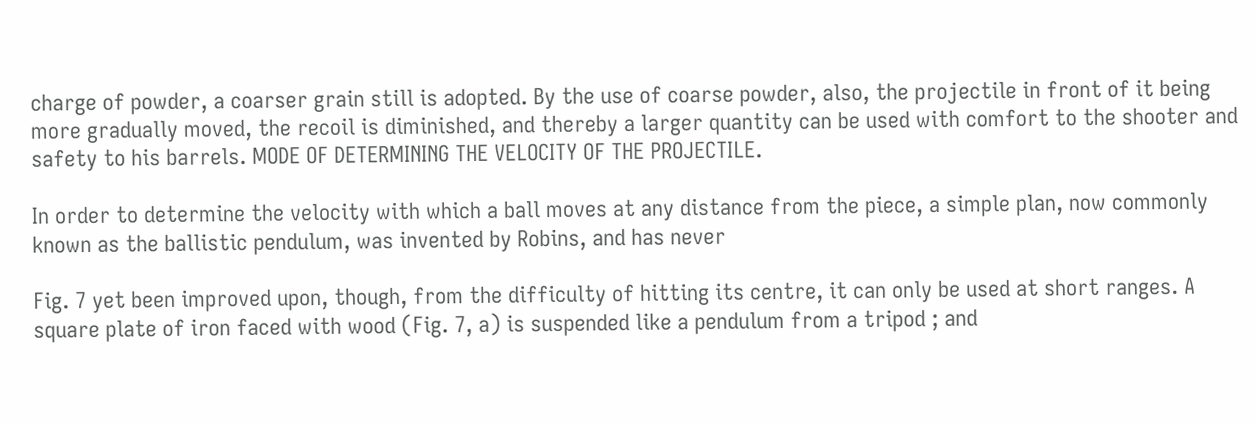charge of powder, a coarser grain still is adopted. By the use of coarse powder, also, the projectile in front of it being more gradually moved, the recoil is diminished, and thereby a larger quantity can be used with comfort to the shooter and safety to his barrels. MODE OF DETERMINING THE VELOCITY OF THE PROJECTILE.

In order to determine the velocity with which a ball moves at any distance from the piece, a simple plan, now commonly known as the ballistic pendulum, was invented by Robins, and has never

Fig. 7 yet been improved upon, though, from the difficulty of hitting its centre, it can only be used at short ranges. A square plate of iron faced with wood (Fig. 7, a) is suspended like a pendulum from a tripod ; and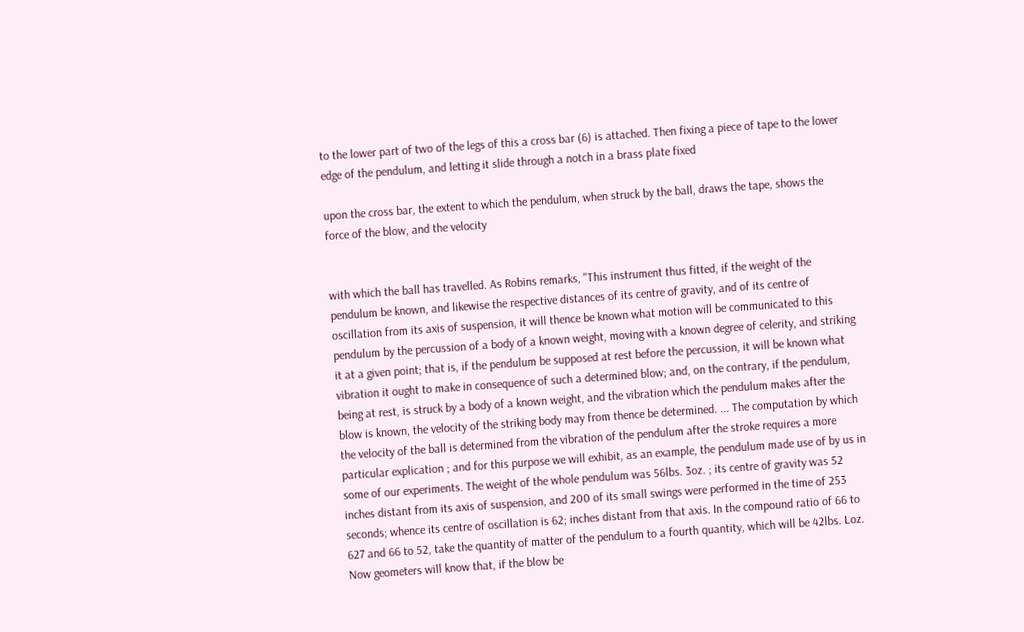to the lower part of two of the legs of this a cross bar (6) is attached. Then fixing a piece of tape to the lower edge of the pendulum, and letting it slide through a notch in a brass plate fixed

upon the cross bar, the extent to which the pendulum, when struck by the ball, draws the tape, shows the force of the blow, and the velocity


with which the ball has travelled. As Robins remarks, "This instrument thus fitted, if the weight of the pendulum be known, and likewise the respective distances of its centre of gravity, and of its centre of oscillation from its axis of suspension, it will thence be known what motion will be communicated to this pendulum by the percussion of a body of a known weight, moving with a known degree of celerity, and striking it at a given point; that is, if the pendulum be supposed at rest before the percussion, it will be known what vibration it ought to make in consequence of such a determined blow; and, on the contrary, if the pendulum, being at rest, is struck by a body of a known weight, and the vibration which the pendulum makes after the blow is known, the velocity of the striking body may from thence be determined. ... The computation by which the velocity of the ball is determined from the vibration of the pendulum after the stroke requires a more particular explication ; and for this purpose we will exhibit, as an example, the pendulum made use of by us in some of our experiments. The weight of the whole pendulum was 56lbs. 3oz. ; its centre of gravity was 52 inches distant from its axis of suspension, and 200 of its small swings were performed in the time of 253 seconds; whence its centre of oscillation is 62; inches distant from that axis. In the compound ratio of 66 to 627 and 66 to 52, take the quantity of matter of the pendulum to a fourth quantity, which will be 42lbs. Loz. Now geometers will know that, if the blow be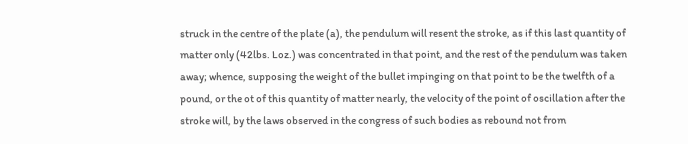struck in the centre of the plate (a), the pendulum will resent the stroke, as if this last quantity of matter only (42lbs. Loz.) was concentrated in that point, and the rest of the pendulum was taken away; whence, supposing the weight of the bullet impinging on that point to be the twelfth of a pound, or the ot of this quantity of matter nearly, the velocity of the point of oscillation after the stroke will, by the laws observed in the congress of such bodies as rebound not from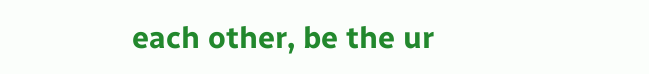each other, be the ur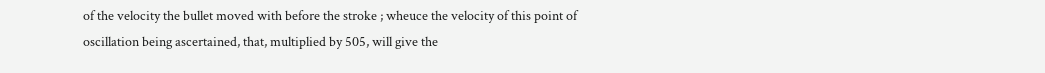of the velocity the bullet moved with before the stroke ; wheuce the velocity of this point of oscillation being ascertained, that, multiplied by 505, will give the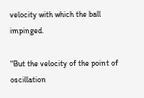velocity with which the ball impinged.

“But the velocity of the point of oscillation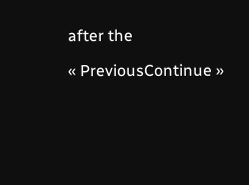after the

« PreviousContinue »